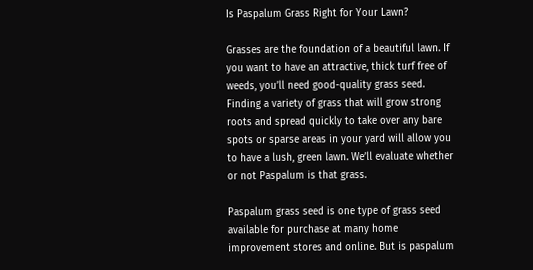Is Paspalum Grass Right for Your Lawn?

Grasses are the foundation of a beautiful lawn. If you want to have an attractive, thick turf free of weeds, you’ll need good-quality grass seed. Finding a variety of grass that will grow strong roots and spread quickly to take over any bare spots or sparse areas in your yard will allow you to have a lush, green lawn. We’ll evaluate whether or not Paspalum is that grass.

Paspalum grass seed is one type of grass seed available for purchase at many home improvement stores and online. But is paspalum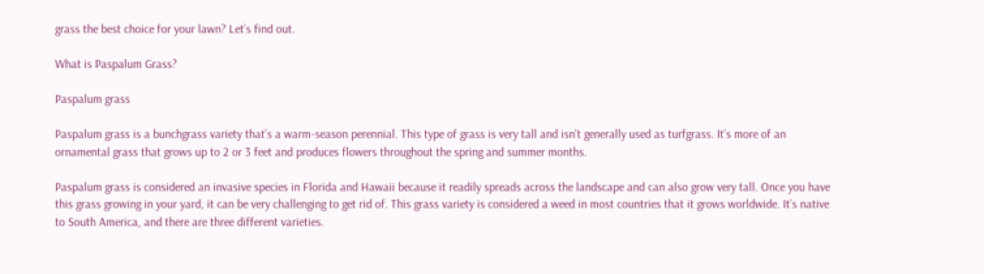grass the best choice for your lawn? Let’s find out.

What is Paspalum Grass?

Paspalum grass

Paspalum grass is a bunchgrass variety that’s a warm-season perennial. This type of grass is very tall and isn’t generally used as turfgrass. It’s more of an ornamental grass that grows up to 2 or 3 feet and produces flowers throughout the spring and summer months.

Paspalum grass is considered an invasive species in Florida and Hawaii because it readily spreads across the landscape and can also grow very tall. Once you have this grass growing in your yard, it can be very challenging to get rid of. This grass variety is considered a weed in most countries that it grows worldwide. It’s native to South America, and there are three different varieties.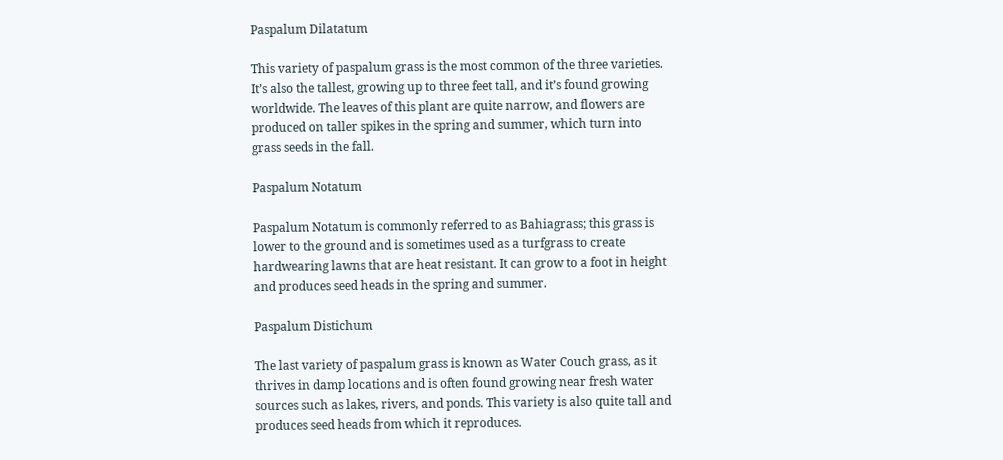Paspalum Dilatatum

This variety of paspalum grass is the most common of the three varieties. It’s also the tallest, growing up to three feet tall, and it’s found growing worldwide. The leaves of this plant are quite narrow, and flowers are produced on taller spikes in the spring and summer, which turn into grass seeds in the fall.

Paspalum Notatum

Paspalum Notatum is commonly referred to as Bahiagrass; this grass is lower to the ground and is sometimes used as a turfgrass to create hardwearing lawns that are heat resistant. It can grow to a foot in height and produces seed heads in the spring and summer.

Paspalum Distichum

The last variety of paspalum grass is known as Water Couch grass, as it thrives in damp locations and is often found growing near fresh water sources such as lakes, rivers, and ponds. This variety is also quite tall and produces seed heads from which it reproduces.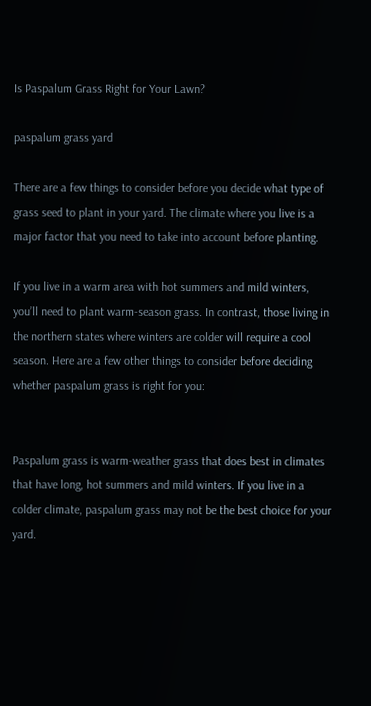Is Paspalum Grass Right for Your Lawn?

paspalum grass yard

There are a few things to consider before you decide what type of grass seed to plant in your yard. The climate where you live is a major factor that you need to take into account before planting.

If you live in a warm area with hot summers and mild winters, you’ll need to plant warm-season grass. In contrast, those living in the northern states where winters are colder will require a cool season. Here are a few other things to consider before deciding whether paspalum grass is right for you:


Paspalum grass is warm-weather grass that does best in climates that have long, hot summers and mild winters. If you live in a colder climate, paspalum grass may not be the best choice for your yard.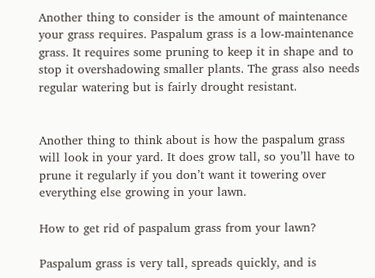Another thing to consider is the amount of maintenance your grass requires. Paspalum grass is a low-maintenance grass. It requires some pruning to keep it in shape and to stop it overshadowing smaller plants. The grass also needs regular watering but is fairly drought resistant.


Another thing to think about is how the paspalum grass will look in your yard. It does grow tall, so you’ll have to prune it regularly if you don’t want it towering over everything else growing in your lawn.

How to get rid of paspalum grass from your lawn?

Paspalum grass is very tall, spreads quickly, and is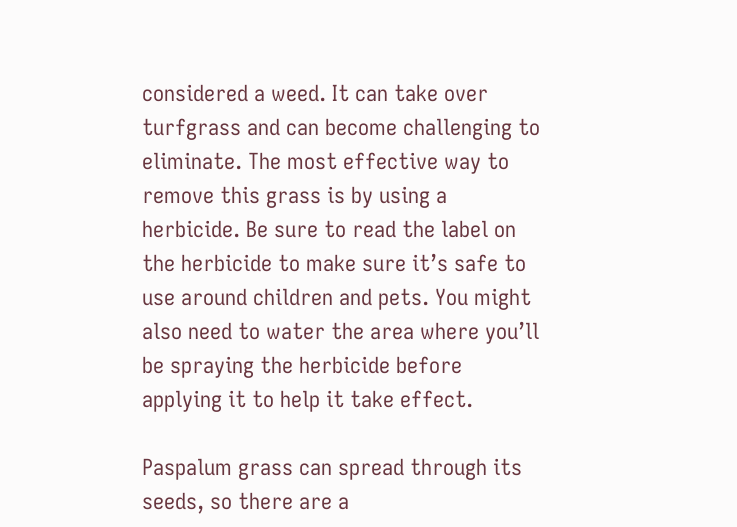considered a weed. It can take over turfgrass and can become challenging to eliminate. The most effective way to remove this grass is by using a herbicide. Be sure to read the label on the herbicide to make sure it’s safe to use around children and pets. You might also need to water the area where you’ll be spraying the herbicide before applying it to help it take effect.

Paspalum grass can spread through its seeds, so there are a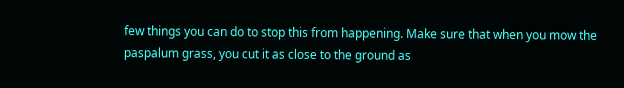few things you can do to stop this from happening. Make sure that when you mow the paspalum grass, you cut it as close to the ground as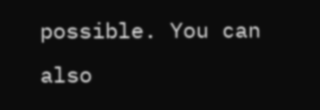possible. You can also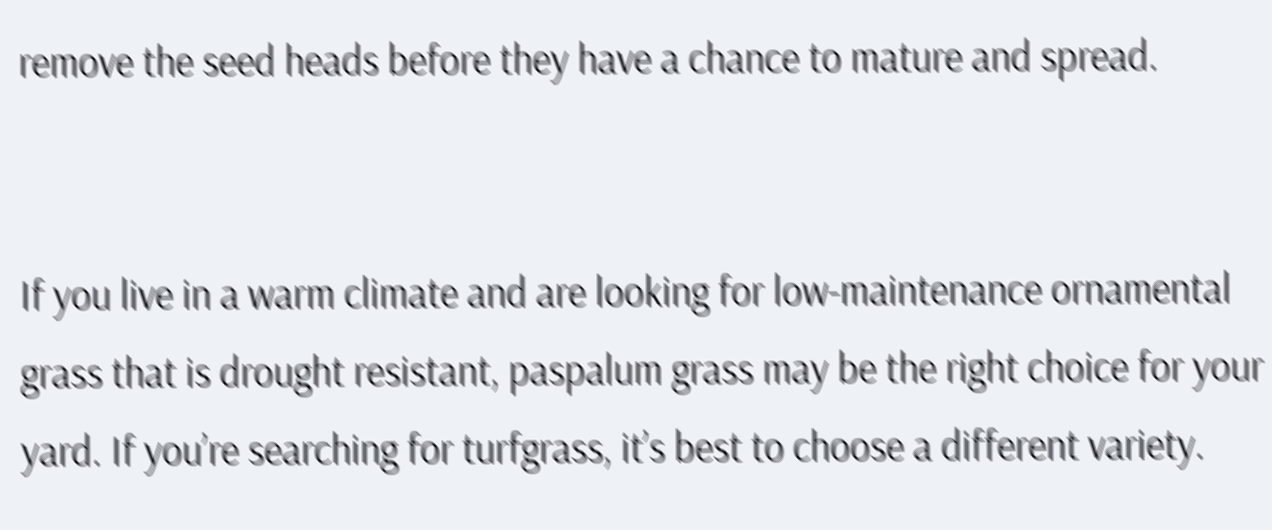remove the seed heads before they have a chance to mature and spread.


If you live in a warm climate and are looking for low-maintenance ornamental grass that is drought resistant, paspalum grass may be the right choice for your yard. If you’re searching for turfgrass, it’s best to choose a different variety.